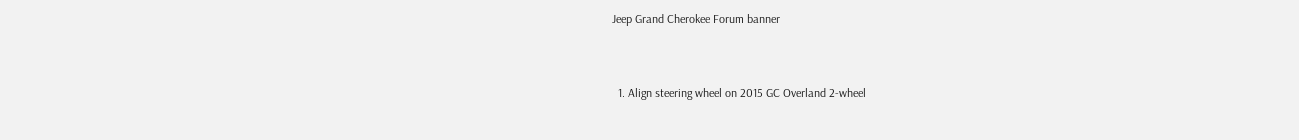Jeep Grand Cherokee Forum banner


  1. Align steering wheel on 2015 GC Overland 2-wheel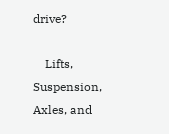drive?

    Lifts, Suspension, Axles, and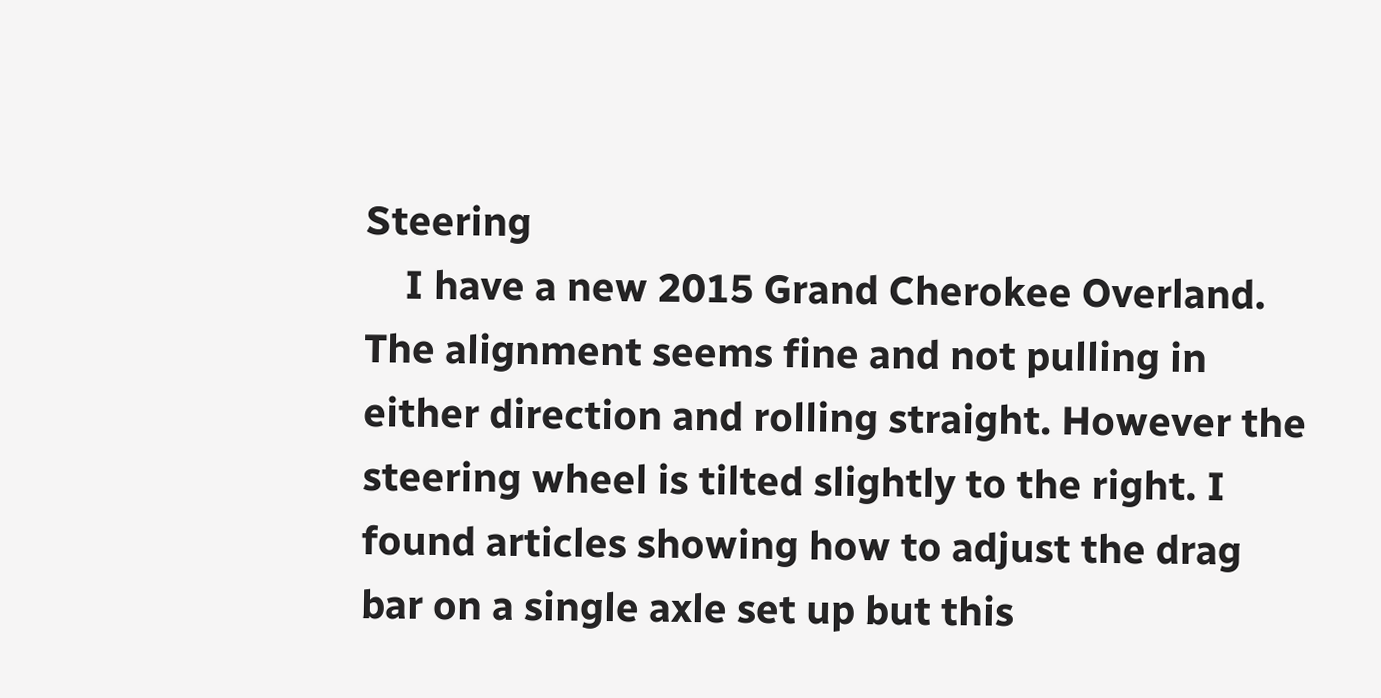Steering
    I have a new 2015 Grand Cherokee Overland. The alignment seems fine and not pulling in either direction and rolling straight. However the steering wheel is tilted slightly to the right. I found articles showing how to adjust the drag bar on a single axle set up but this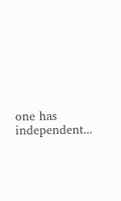one has independent...